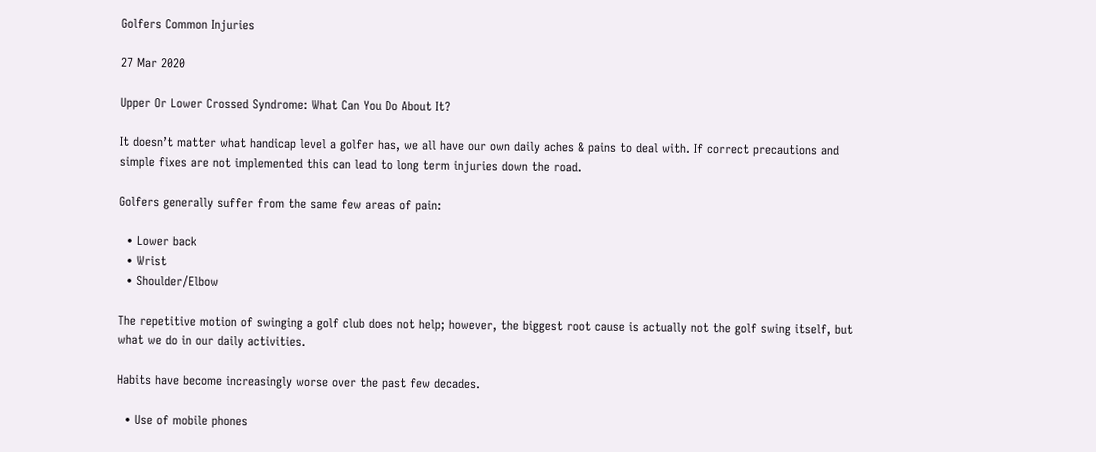Golfers Common Injuries

27 Mar 2020

Upper Or Lower Crossed Syndrome: What Can You Do About It?

It doesn’t matter what handicap level a golfer has, we all have our own daily aches & pains to deal with. If correct precautions and simple fixes are not implemented this can lead to long term injuries down the road.

Golfers generally suffer from the same few areas of pain:

  • Lower back
  • Wrist
  • Shoulder/Elbow

The repetitive motion of swinging a golf club does not help; however, the biggest root cause is actually not the golf swing itself, but what we do in our daily activities.

Habits have become increasingly worse over the past few decades.

  • Use of mobile phones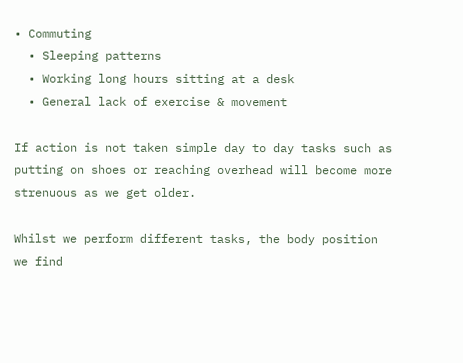• Commuting
  • Sleeping patterns
  • Working long hours sitting at a desk
  • General lack of exercise & movement

If action is not taken simple day to day tasks such as putting on shoes or reaching overhead will become more strenuous as we get older.

Whilst we perform different tasks, the body position we find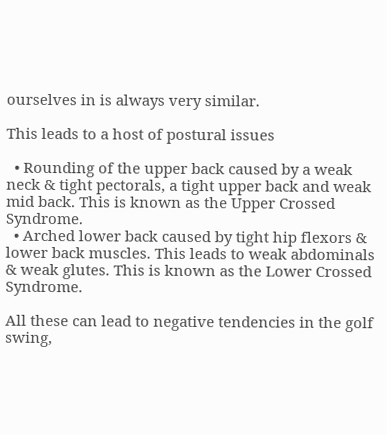ourselves in is always very similar.

This leads to a host of postural issues

  • Rounding of the upper back caused by a weak neck & tight pectorals, a tight upper back and weak mid back. This is known as the Upper Crossed Syndrome.
  • Arched lower back caused by tight hip flexors & lower back muscles. This leads to weak abdominals & weak glutes. This is known as the Lower Crossed Syndrome.

All these can lead to negative tendencies in the golf swing,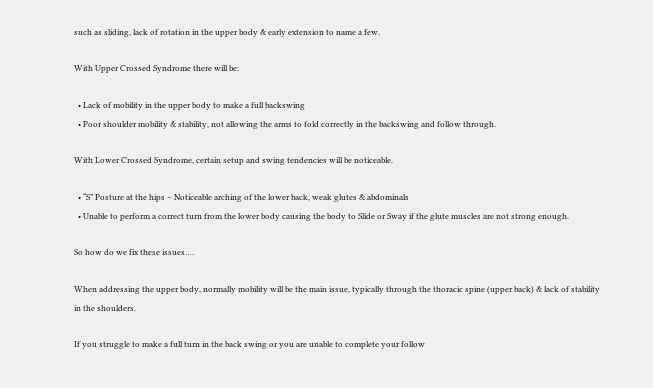such as sliding, lack of rotation in the upper body & early extension to name a few.

With Upper Crossed Syndrome there will be:

  • Lack of mobility in the upper body to make a full backswing
  • Poor shoulder mobility & stability, not allowing the arms to fold correctly in the backswing and follow through.

With Lower Crossed Syndrome, certain setup and swing tendencies will be noticeable.

  • “S” Posture at the hips – Noticeable arching of the lower back, weak glutes & abdominals
  • Unable to perform a correct turn from the lower body causing the body to Slide or Sway if the glute muscles are not strong enough.

So how do we fix these issues….

When addressing the upper body, normally mobility will be the main issue, typically through the thoracic spine (upper back) & lack of stability in the shoulders.

If you struggle to make a full turn in the back swing or you are unable to complete your follow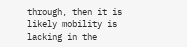through, then it is likely mobility is lacking in the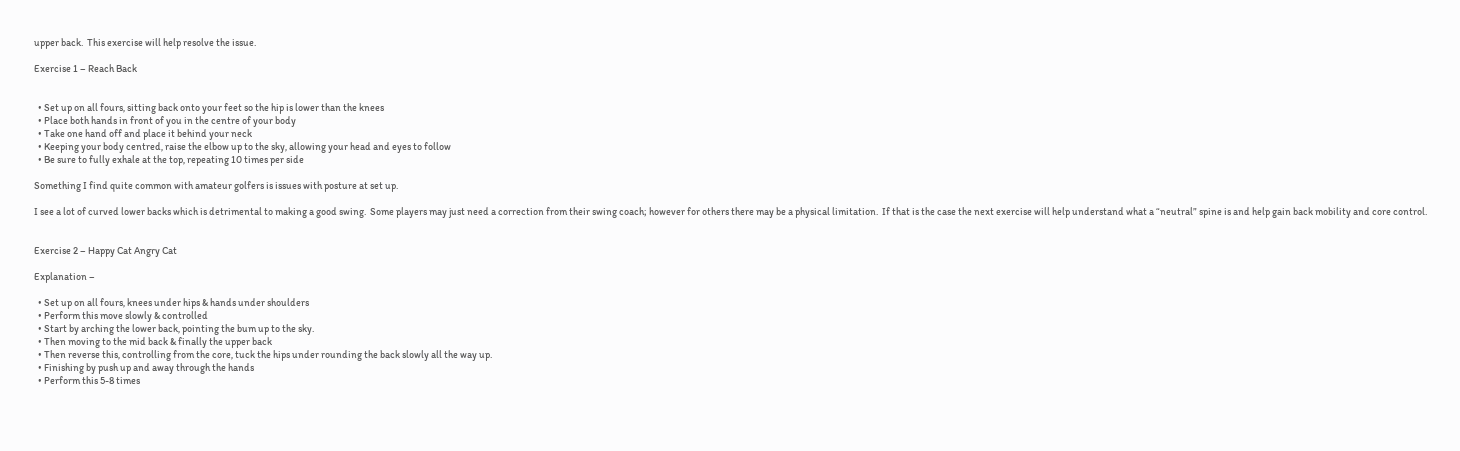upper back.  This exercise will help resolve the issue.

Exercise 1 – Reach Back


  • Set up on all fours, sitting back onto your feet so the hip is lower than the knees
  • Place both hands in front of you in the centre of your body
  • Take one hand off and place it behind your neck
  • Keeping your body centred, raise the elbow up to the sky, allowing your head and eyes to follow
  • Be sure to fully exhale at the top, repeating 10 times per side

Something I find quite common with amateur golfers is issues with posture at set up.

I see a lot of curved lower backs which is detrimental to making a good swing.  Some players may just need a correction from their swing coach; however for others there may be a physical limitation.  If that is the case the next exercise will help understand what a “neutral” spine is and help gain back mobility and core control.


Exercise 2 – Happy Cat Angry Cat

Explanation –

  • Set up on all fours, knees under hips & hands under shoulders
  • Perform this move slowly & controlled
  • Start by arching the lower back, pointing the bum up to the sky.
  • Then moving to the mid back & finally the upper back
  • Then reverse this, controlling from the core, tuck the hips under rounding the back slowly all the way up.
  • Finishing by push up and away through the hands
  • Perform this 5-8 times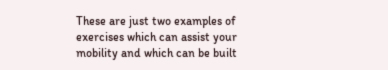These are just two examples of exercises which can assist your mobility and which can be built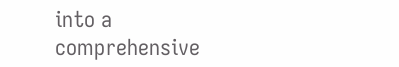into a comprehensive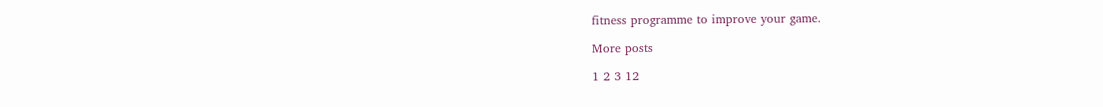fitness programme to improve your game.

More posts

1 2 3 12